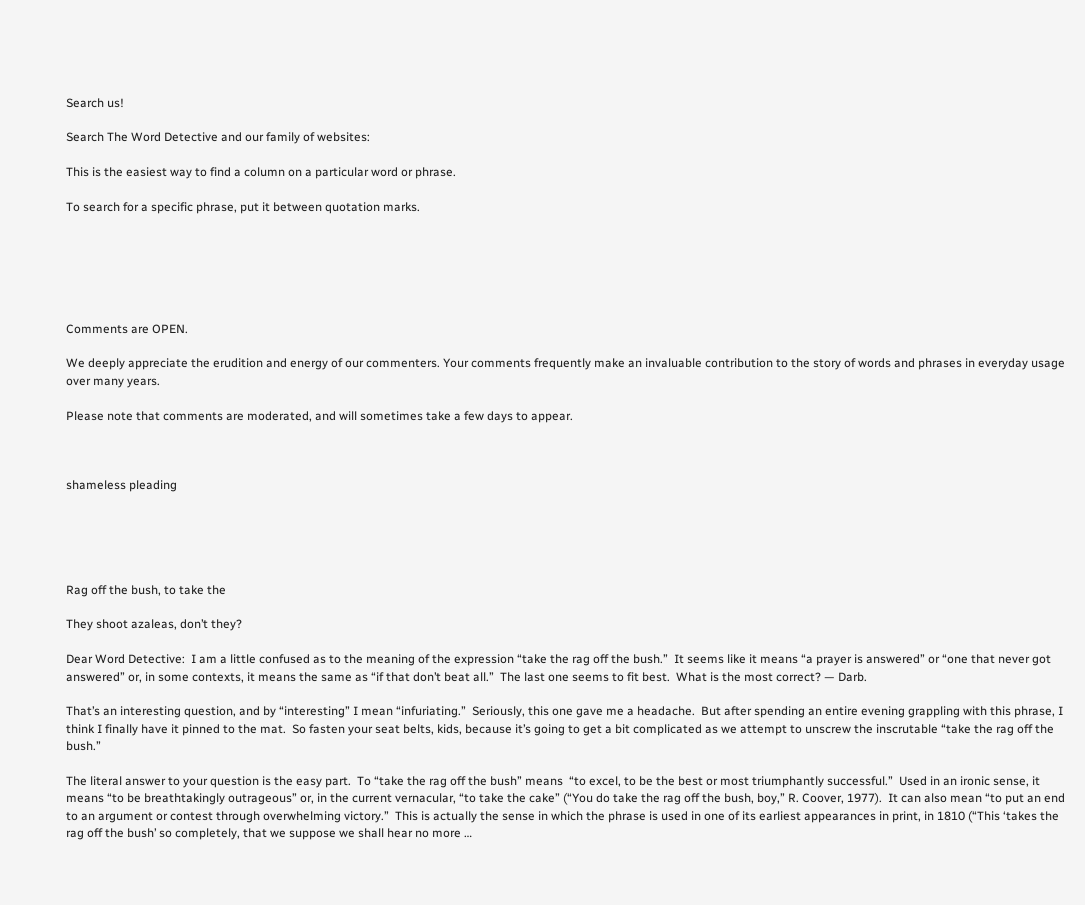Search us!

Search The Word Detective and our family of websites:

This is the easiest way to find a column on a particular word or phrase.

To search for a specific phrase, put it between quotation marks.






Comments are OPEN.

We deeply appreciate the erudition and energy of our commenters. Your comments frequently make an invaluable contribution to the story of words and phrases in everyday usage over many years.

Please note that comments are moderated, and will sometimes take a few days to appear.



shameless pleading





Rag off the bush, to take the

They shoot azaleas, don’t they?

Dear Word Detective:  I am a little confused as to the meaning of the expression “take the rag off the bush.”  It seems like it means “a prayer is answered” or “one that never got answered” or, in some contexts, it means the same as “if that don’t beat all.”  The last one seems to fit best.  What is the most correct? — Darb.

That’s an interesting question, and by “interesting” I mean “infuriating.”  Seriously, this one gave me a headache.  But after spending an entire evening grappling with this phrase, I think I finally have it pinned to the mat.  So fasten your seat belts, kids, because it’s going to get a bit complicated as we attempt to unscrew the inscrutable “take the rag off the bush.”

The literal answer to your question is the easy part.  To “take the rag off the bush” means  “to excel, to be the best or most triumphantly successful.”  Used in an ironic sense, it means “to be breathtakingly outrageous” or, in the current vernacular, “to take the cake” (“You do take the rag off the bush, boy,” R. Coover, 1977).  It can also mean “to put an end to an argument or contest through overwhelming victory.”  This is actually the sense in which the phrase is used in one of its earliest appearances in print, in 1810 (“This ‘takes the rag off the bush’ so completely, that we suppose we shall hear no more …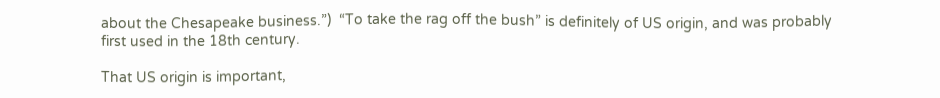about the Chesapeake business.”)  “To take the rag off the bush” is definitely of US origin, and was probably first used in the 18th century.

That US origin is important,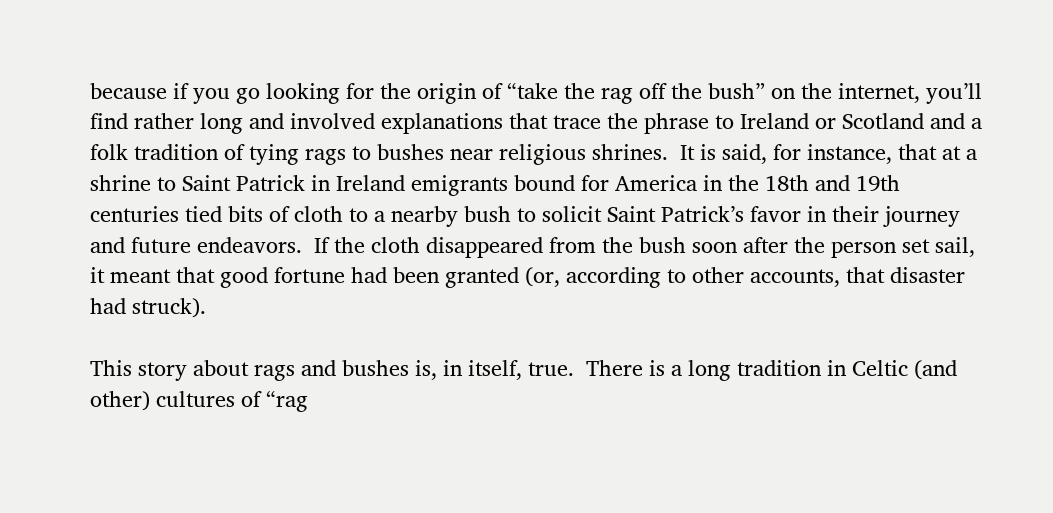because if you go looking for the origin of “take the rag off the bush” on the internet, you’ll find rather long and involved explanations that trace the phrase to Ireland or Scotland and a folk tradition of tying rags to bushes near religious shrines.  It is said, for instance, that at a shrine to Saint Patrick in Ireland emigrants bound for America in the 18th and 19th centuries tied bits of cloth to a nearby bush to solicit Saint Patrick’s favor in their journey and future endeavors.  If the cloth disappeared from the bush soon after the person set sail, it meant that good fortune had been granted (or, according to other accounts, that disaster had struck).

This story about rags and bushes is, in itself, true.  There is a long tradition in Celtic (and other) cultures of “rag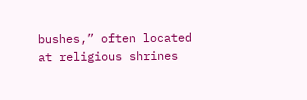bushes,” often located at religious shrines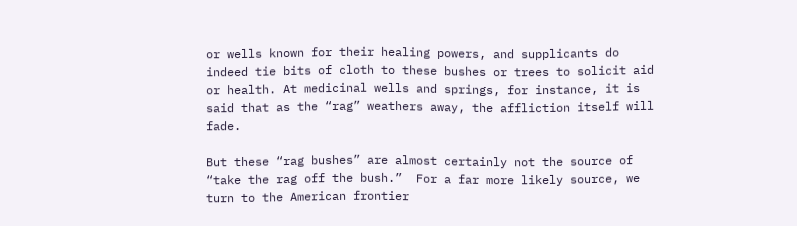or wells known for their healing powers, and supplicants do indeed tie bits of cloth to these bushes or trees to solicit aid or health. At medicinal wells and springs, for instance, it is said that as the “rag” weathers away, the affliction itself will fade.

But these “rag bushes” are almost certainly not the source of “take the rag off the bush.”  For a far more likely source, we turn to the American frontier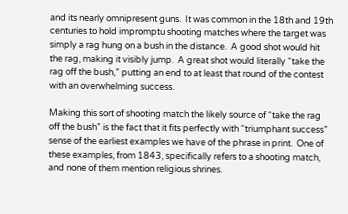and its nearly omnipresent guns.  It was common in the 18th and 19th centuries to hold impromptu shooting matches where the target was simply a rag hung on a bush in the distance.  A good shot would hit the rag, making it visibly jump.  A great shot would literally “take the rag off the bush,” putting an end to at least that round of the contest with an overwhelming success.

Making this sort of shooting match the likely source of “take the rag off the bush” is the fact that it fits perfectly with “triumphant success” sense of the earliest examples we have of the phrase in print.  One of these examples, from 1843, specifically refers to a shooting match, and none of them mention religious shrines.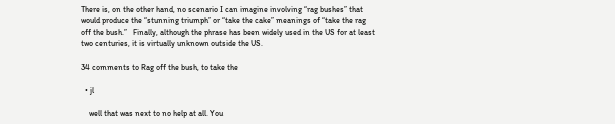There is, on the other hand, no scenario I can imagine involving “rag bushes” that would produce the “stunning triumph” or “take the cake” meanings of “take the rag off the bush.”   Finally, although the phrase has been widely used in the US for at least two centuries, it is virtually unknown outside the US.

34 comments to Rag off the bush, to take the

  • jl

    well that was next to no help at all. You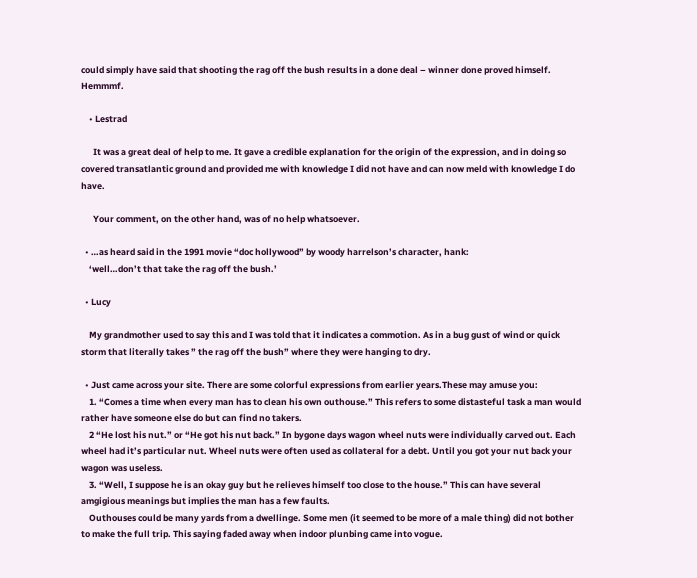could simply have said that shooting the rag off the bush results in a done deal – winner done proved himself. Hemmmf.

    • Lestrad

      It was a great deal of help to me. It gave a credible explanation for the origin of the expression, and in doing so covered transatlantic ground and provided me with knowledge I did not have and can now meld with knowledge I do have.

      Your comment, on the other hand, was of no help whatsoever.

  • …as heard said in the 1991 movie “doc hollywood” by woody harrelson’s character, hank:
    ‘well…don’t that take the rag off the bush.’

  • Lucy

    My grandmother used to say this and I was told that it indicates a commotion. As in a bug gust of wind or quick storm that literally takes ” the rag off the bush” where they were hanging to dry.

  • Just came across your site. There are some colorful expressions from earlier years.These may amuse you:
    1. “Comes a time when every man has to clean his own outhouse.” This refers to some distasteful task a man would rather have someone else do but can find no takers.
    2 “He lost his nut.” or “He got his nut back.” In bygone days wagon wheel nuts were individually carved out. Each wheel had it’s particular nut. Wheel nuts were often used as collateral for a debt. Until you got your nut back your wagon was useless.
    3. “Well, I suppose he is an okay guy but he relieves himself too close to the house.” This can have several amgigious meanings but implies the man has a few faults.
    Outhouses could be many yards from a dwellinge. Some men (it seemed to be more of a male thing) did not bother to make the full trip. This saying faded away when indoor plunbing came into vogue.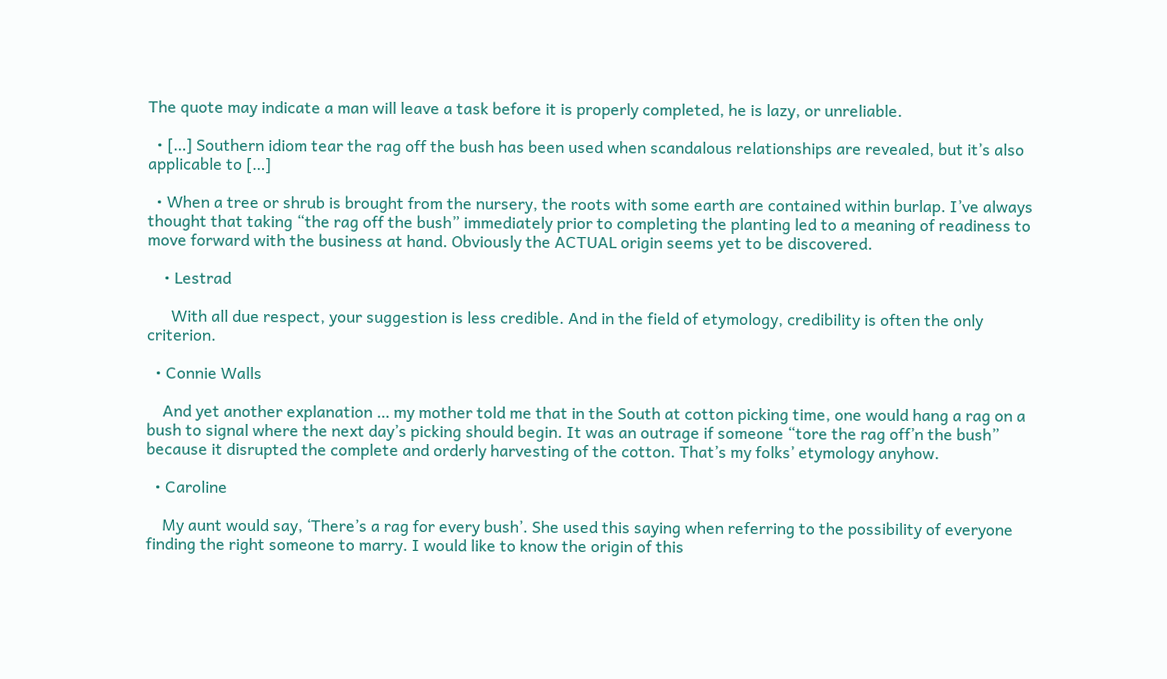The quote may indicate a man will leave a task before it is properly completed, he is lazy, or unreliable.

  • […] Southern idiom tear the rag off the bush has been used when scandalous relationships are revealed, but it’s also applicable to […]

  • When a tree or shrub is brought from the nursery, the roots with some earth are contained within burlap. I’ve always thought that taking “the rag off the bush” immediately prior to completing the planting led to a meaning of readiness to move forward with the business at hand. Obviously the ACTUAL origin seems yet to be discovered.

    • Lestrad

      With all due respect, your suggestion is less credible. And in the field of etymology, credibility is often the only criterion.

  • Connie Walls

    And yet another explanation … my mother told me that in the South at cotton picking time, one would hang a rag on a bush to signal where the next day’s picking should begin. It was an outrage if someone “tore the rag off’n the bush” because it disrupted the complete and orderly harvesting of the cotton. That’s my folks’ etymology anyhow.

  • Caroline

    My aunt would say, ‘There’s a rag for every bush’. She used this saying when referring to the possibility of everyone finding the right someone to marry. I would like to know the origin of this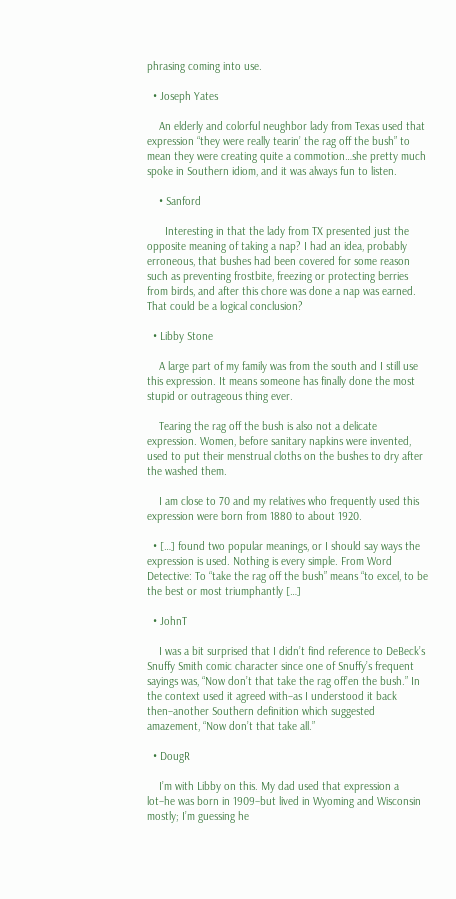phrasing coming into use.

  • Joseph Yates

    An elderly and colorful neughbor lady from Texas used that expression “they were really tearin’ the rag off the bush” to mean they were creating quite a commotion…she pretty much spoke in Southern idiom, and it was always fun to listen.

    • Sanford

      Interesting in that the lady from TX presented just the opposite meaning of taking a nap? I had an idea, probably erroneous, that bushes had been covered for some reason such as preventing frostbite, freezing or protecting berries from birds, and after this chore was done a nap was earned. That could be a logical conclusion?

  • Libby Stone

    A large part of my family was from the south and I still use this expression. It means someone has finally done the most stupid or outrageous thing ever.

    Tearing the rag off the bush is also not a delicate expression. Women, before sanitary napkins were invented, used to put their menstrual cloths on the bushes to dry after the washed them.

    I am close to 70 and my relatives who frequently used this expression were born from 1880 to about 1920.

  • […] found two popular meanings, or I should say ways the expression is used. Nothing is every simple. From Word Detective: To “take the rag off the bush” means “to excel, to be the best or most triumphantly […]

  • JohnT

    I was a bit surprised that I didn’t find reference to DeBeck’s Snuffy Smith comic character since one of Snuffy’s frequent sayings was, “Now don’t that take the rag off’en the bush.” In the context used it agreed with–as I understood it back then–another Southern definition which suggested amazement, “Now don’t that take all.”

  • DougR

    I’m with Libby on this. My dad used that expression a lot–he was born in 1909–but lived in Wyoming and Wisconsin mostly; I’m guessing he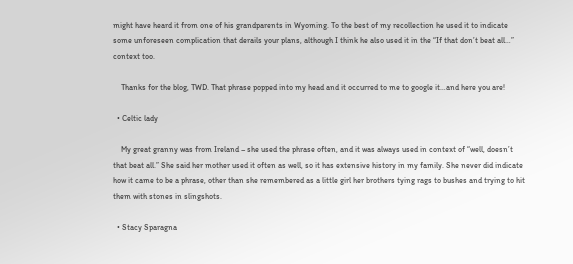might have heard it from one of his grandparents in Wyoming. To the best of my recollection he used it to indicate some unforeseen complication that derails your plans, although I think he also used it in the “If that don’t beat all…” context too.

    Thanks for the blog, TWD. That phrase popped into my head and it occurred to me to google it…and here you are!

  • Celtic lady

    My great granny was from Ireland – she used the phrase often, and it was always used in context of “well, doesn’t that beat all.” She said her mother used it often as well, so it has extensive history in my family. She never did indicate how it came to be a phrase, other than she remembered as a little girl her brothers tying rags to bushes and trying to hit them with stones in slingshots.

  • Stacy Sparagna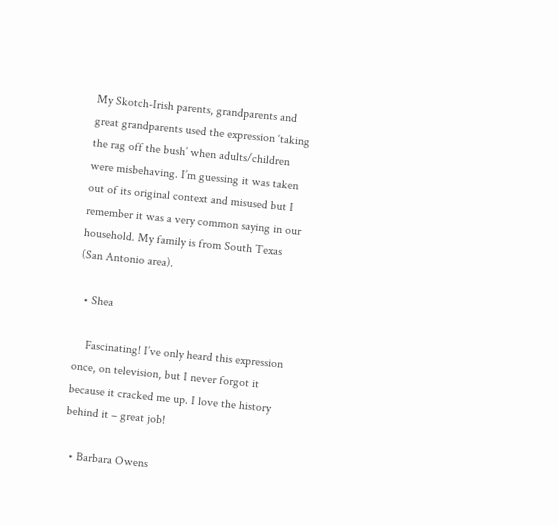My Skotch-Irish parents, grandparents and great grandparents used the expression ‘taking the rag off the bush’ when adults/children were misbehaving. I’m guessing it was taken out of its original context and misused but I remember it was a very common saying in our household. My family is from South Texas (San Antonio area).

  • Shea

    Fascinating! I’ve only heard this expression once, on television, but I never forgot it because it cracked me up. I love the history behind it – great job!

  • Barbara Owens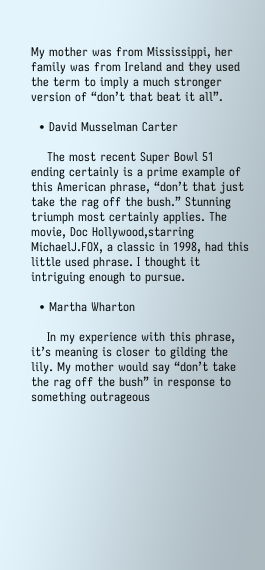My mother was from Mississippi, her family was from Ireland and they used the term to imply a much stronger version of “don’t that beat it all”.

  • David Musselman Carter

    The most recent Super Bowl 51 ending certainly is a prime example of this American phrase, “don’t that just take the rag off the bush.” Stunning triumph most certainly applies. The movie, Doc Hollywood,starring MichaelJ.FOX, a classic in 1998, had this little used phrase. I thought it intriguing enough to pursue.

  • Martha Wharton

    In my experience with this phrase, it’s meaning is closer to gilding the lily. My mother would say “don’t take the rag off the bush” in response to something outrageous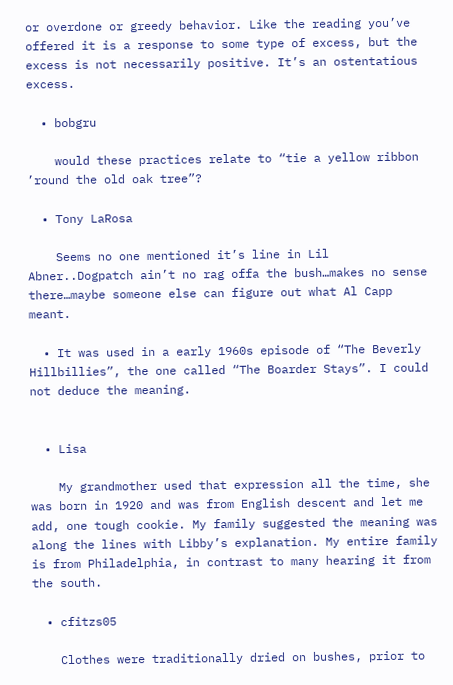or overdone or greedy behavior. Like the reading you’ve offered it is a response to some type of excess, but the excess is not necessarily positive. It’s an ostentatious excess.

  • bobgru

    would these practices relate to “tie a yellow ribbon ’round the old oak tree”?

  • Tony LaRosa

    Seems no one mentioned it’s line in Lil Abner..Dogpatch ain’t no rag offa the bush…makes no sense there…maybe someone else can figure out what Al Capp meant.

  • It was used in a early 1960s episode of “The Beverly Hillbillies”, the one called “The Boarder Stays”. I could not deduce the meaning.


  • Lisa

    My grandmother used that expression all the time, she was born in 1920 and was from English descent and let me add, one tough cookie. My family suggested the meaning was along the lines with Libby’s explanation. My entire family is from Philadelphia, in contrast to many hearing it from the south.

  • cfitzs05

    Clothes were traditionally dried on bushes, prior to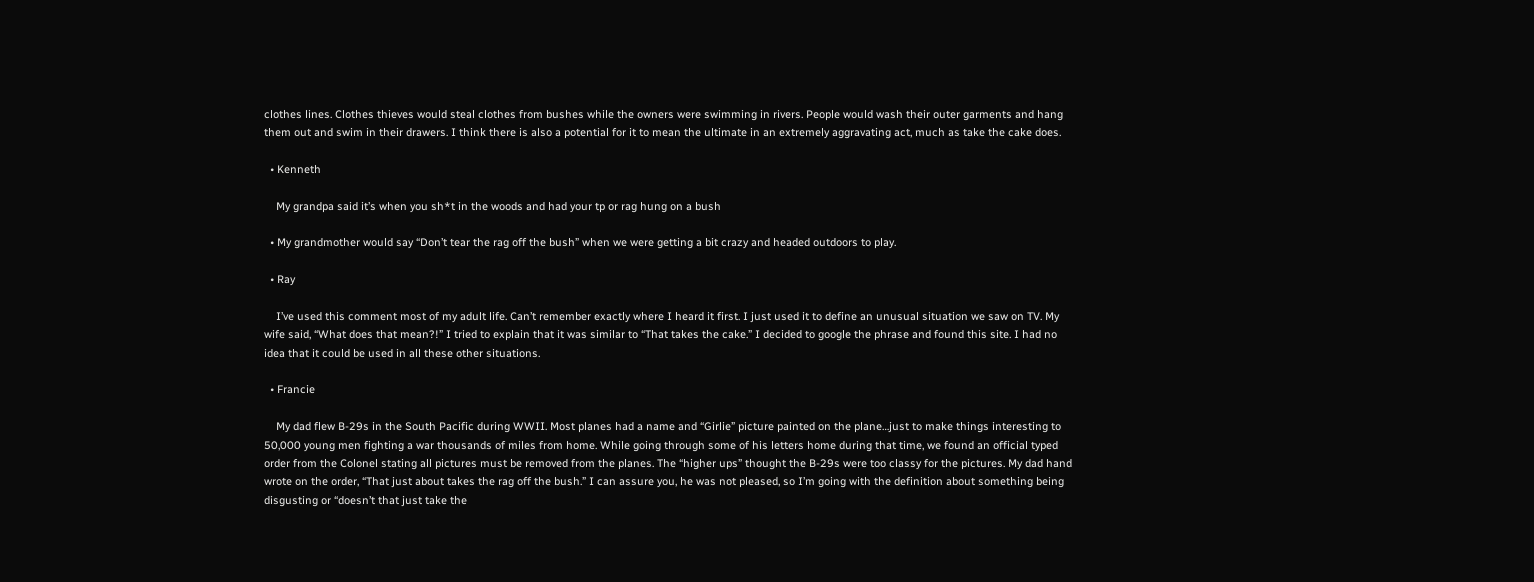clothes lines. Clothes thieves would steal clothes from bushes while the owners were swimming in rivers. People would wash their outer garments and hang them out and swim in their drawers. I think there is also a potential for it to mean the ultimate in an extremely aggravating act, much as take the cake does.

  • Kenneth

    My grandpa said it’s when you sh*t in the woods and had your tp or rag hung on a bush

  • My grandmother would say “Don’t tear the rag off the bush” when we were getting a bit crazy and headed outdoors to play.

  • Ray

    I’ve used this comment most of my adult life. Can’t remember exactly where I heard it first. I just used it to define an unusual situation we saw on TV. My wife said, “What does that mean?!” I tried to explain that it was similar to “That takes the cake.” I decided to google the phrase and found this site. I had no idea that it could be used in all these other situations.

  • Francie

    My dad flew B-29s in the South Pacific during WWII. Most planes had a name and “Girlie” picture painted on the plane…just to make things interesting to 50,000 young men fighting a war thousands of miles from home. While going through some of his letters home during that time, we found an official typed order from the Colonel stating all pictures must be removed from the planes. The “higher ups” thought the B-29s were too classy for the pictures. My dad hand wrote on the order, “That just about takes the rag off the bush.” I can assure you, he was not pleased, so I’m going with the definition about something being disgusting or “doesn’t that just take the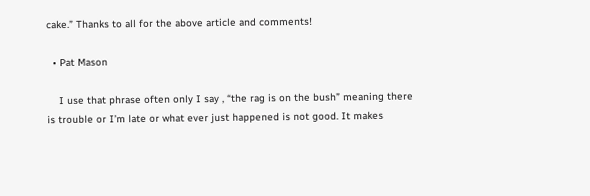cake.” Thanks to all for the above article and comments!

  • Pat Mason

    I use that phrase often only I say , “the rag is on the bush” meaning there is trouble or I’m late or what ever just happened is not good. It makes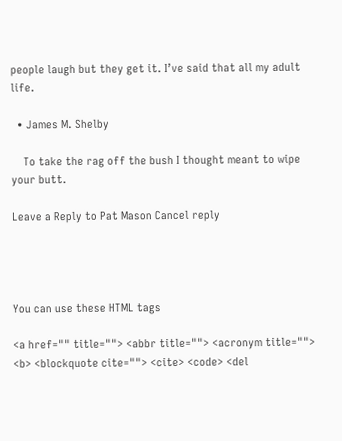people laugh but they get it. I’ve said that all my adult life.

  • James M. Shelby

    To take the rag off the bush I thought meant to wipe your butt.

Leave a Reply to Pat Mason Cancel reply




You can use these HTML tags

<a href="" title=""> <abbr title=""> <acronym title=""> <b> <blockquote cite=""> <cite> <code> <del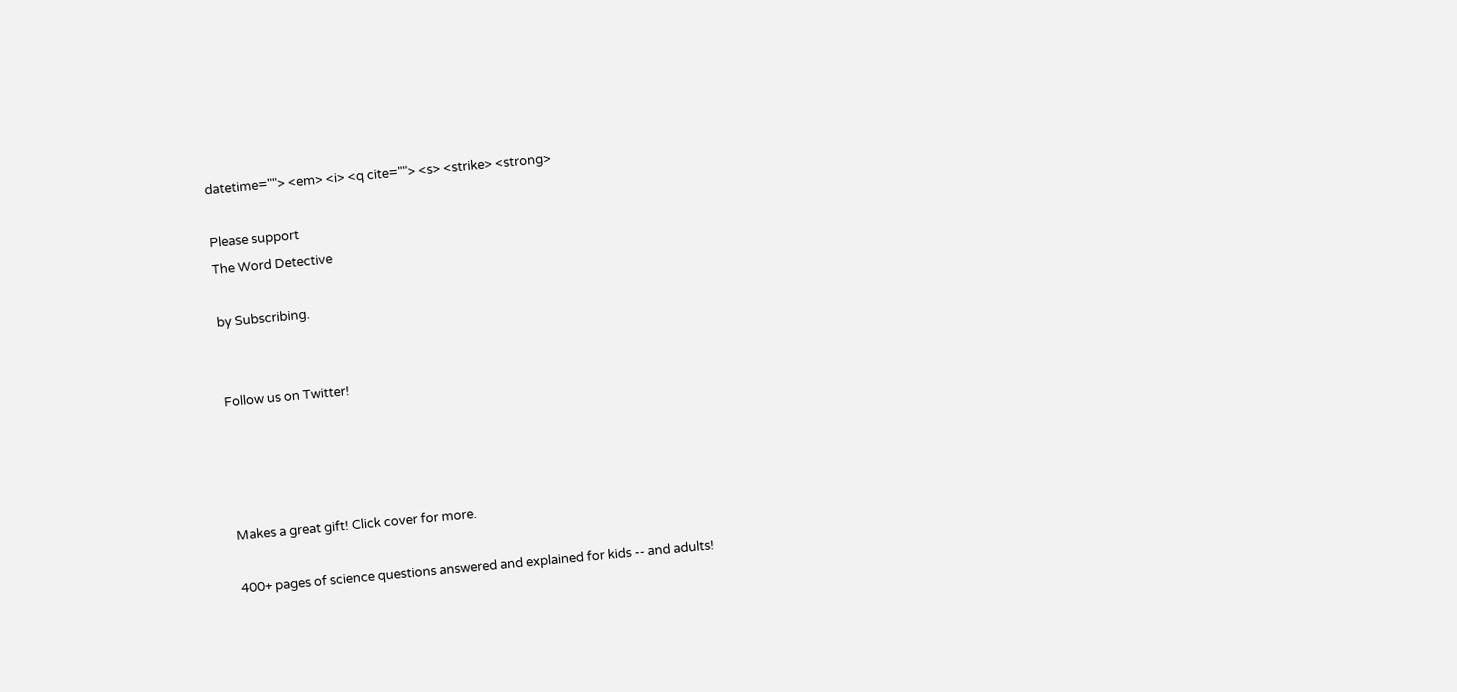datetime=""> <em> <i> <q cite=""> <s> <strike> <strong>

Please support
The Word Detective

by Subscribing.


Follow us on Twitter!




Makes a great gift! Click cover for more.

400+ pages of science questions answered and explained for kids -- and adults!